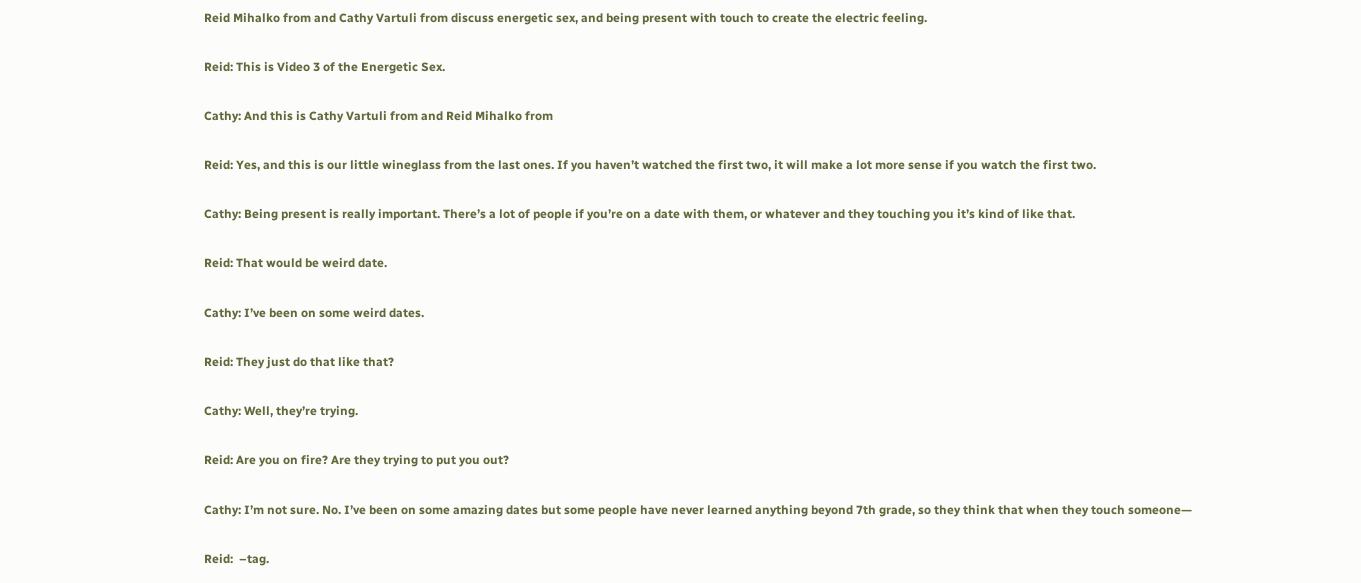Reid Mihalko from and Cathy Vartuli from discuss energetic sex, and being present with touch to create the electric feeling.

Reid: This is Video 3 of the Energetic Sex.

Cathy: And this is Cathy Vartuli from and Reid Mihalko from

Reid: Yes, and this is our little wineglass from the last ones. If you haven’t watched the first two, it will make a lot more sense if you watch the first two.

Cathy: Being present is really important. There’s a lot of people if you’re on a date with them, or whatever and they touching you it’s kind of like that.

Reid: That would be weird date.

Cathy: I’ve been on some weird dates.

Reid: They just do that like that?

Cathy: Well, they’re trying.

Reid: Are you on fire? Are they trying to put you out?

Cathy: I’m not sure. No. I’ve been on some amazing dates but some people have never learned anything beyond 7th grade, so they think that when they touch someone—

Reid:  –tag.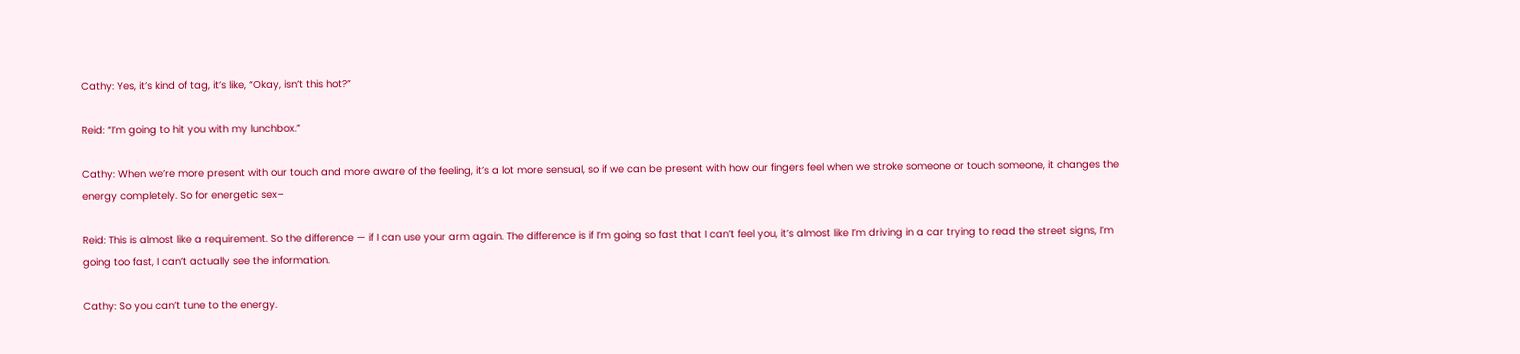Cathy: Yes, it’s kind of tag, it’s like, “Okay, isn’t this hot?”

Reid: “I’m going to hit you with my lunchbox.”

Cathy: When we’re more present with our touch and more aware of the feeling, it’s a lot more sensual, so if we can be present with how our fingers feel when we stroke someone or touch someone, it changes the energy completely. So for energetic sex–

Reid: This is almost like a requirement. So the difference — if I can use your arm again. The difference is if I’m going so fast that I can’t feel you, it’s almost like I’m driving in a car trying to read the street signs, I’m going too fast, I can’t actually see the information.

Cathy: So you can’t tune to the energy.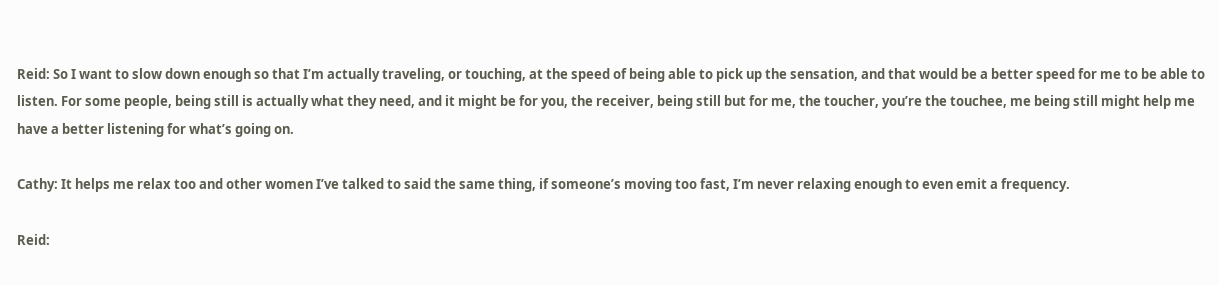Reid: So I want to slow down enough so that I’m actually traveling, or touching, at the speed of being able to pick up the sensation, and that would be a better speed for me to be able to listen. For some people, being still is actually what they need, and it might be for you, the receiver, being still but for me, the toucher, you’re the touchee, me being still might help me have a better listening for what’s going on.

Cathy: It helps me relax too and other women I’ve talked to said the same thing, if someone’s moving too fast, I’m never relaxing enough to even emit a frequency.

Reid: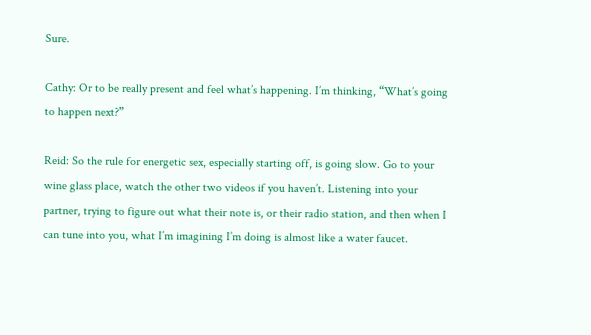Sure.

Cathy: Or to be really present and feel what’s happening. I’m thinking, “What’s going to happen next?”

Reid: So the rule for energetic sex, especially starting off, is going slow. Go to your wine glass place, watch the other two videos if you haven’t. Listening into your partner, trying to figure out what their note is, or their radio station, and then when I can tune into you, what I’m imagining I’m doing is almost like a water faucet.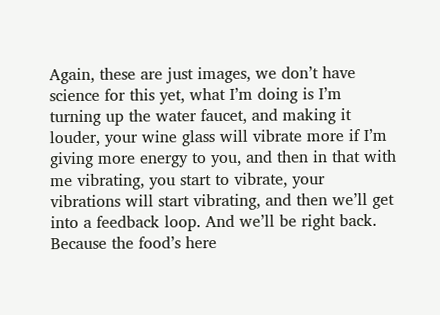Again, these are just images, we don’t have science for this yet, what I’m doing is I’m turning up the water faucet, and making it louder, your wine glass will vibrate more if I’m giving more energy to you, and then in that with me vibrating, you start to vibrate, your vibrations will start vibrating, and then we’ll get into a feedback loop. And we’ll be right back.  Because the food’s here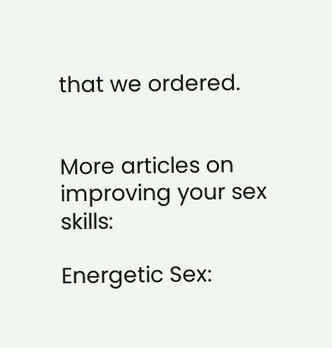that we ordered.


More articles on improving your sex skills:

Energetic Sex: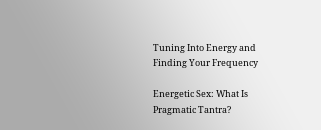Tuning Into Energy and Finding Your Frequency

Energetic Sex: What Is Pragmatic Tantra?